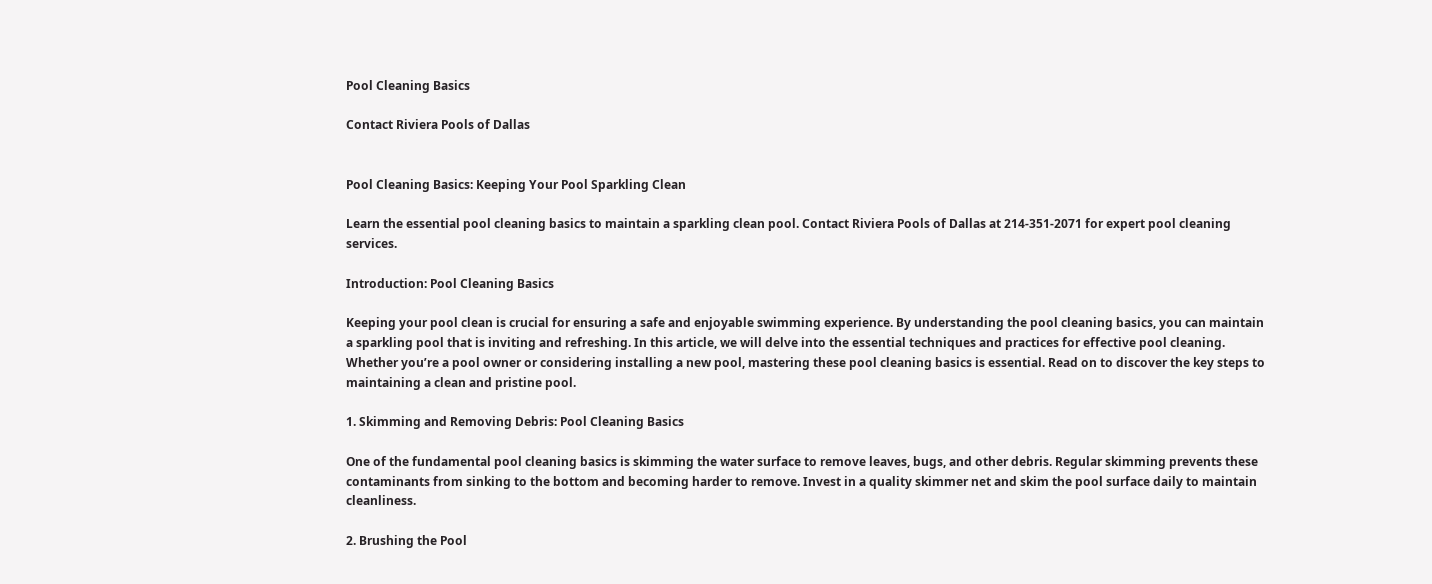Pool Cleaning Basics

Contact Riviera Pools of Dallas


Pool Cleaning Basics: Keeping Your Pool Sparkling Clean

Learn the essential pool cleaning basics to maintain a sparkling clean pool. Contact Riviera Pools of Dallas at 214-351-2071 for expert pool cleaning services.

Introduction: Pool Cleaning Basics

Keeping your pool clean is crucial for ensuring a safe and enjoyable swimming experience. By understanding the pool cleaning basics, you can maintain a sparkling pool that is inviting and refreshing. In this article, we will delve into the essential techniques and practices for effective pool cleaning. Whether you’re a pool owner or considering installing a new pool, mastering these pool cleaning basics is essential. Read on to discover the key steps to maintaining a clean and pristine pool.

1. Skimming and Removing Debris: Pool Cleaning Basics

One of the fundamental pool cleaning basics is skimming the water surface to remove leaves, bugs, and other debris. Regular skimming prevents these contaminants from sinking to the bottom and becoming harder to remove. Invest in a quality skimmer net and skim the pool surface daily to maintain cleanliness.

2. Brushing the Pool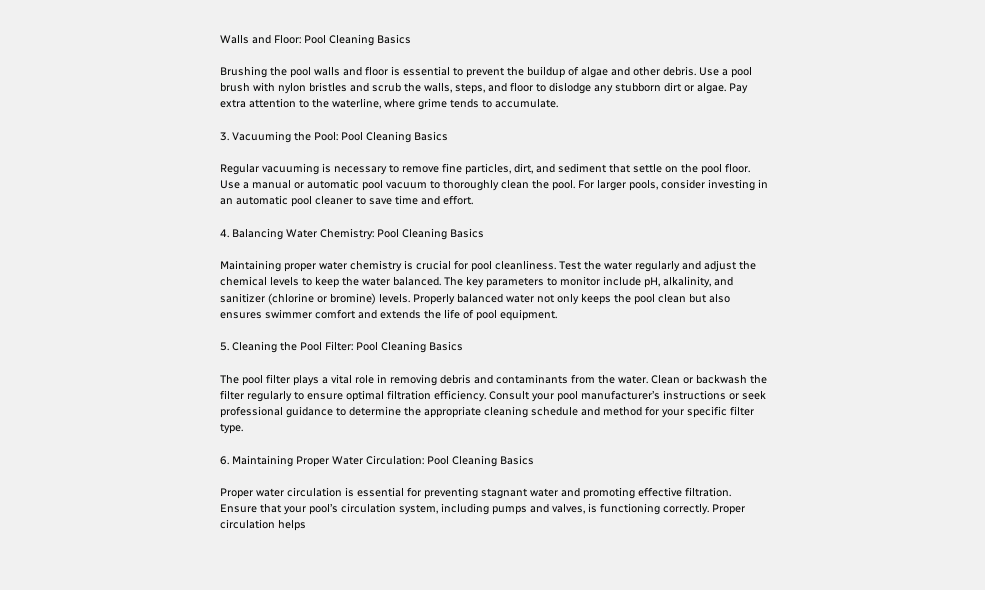Walls and Floor: Pool Cleaning Basics

Brushing the pool walls and floor is essential to prevent the buildup of algae and other debris. Use a pool brush with nylon bristles and scrub the walls, steps, and floor to dislodge any stubborn dirt or algae. Pay extra attention to the waterline, where grime tends to accumulate.

3. Vacuuming the Pool: Pool Cleaning Basics

Regular vacuuming is necessary to remove fine particles, dirt, and sediment that settle on the pool floor. Use a manual or automatic pool vacuum to thoroughly clean the pool. For larger pools, consider investing in an automatic pool cleaner to save time and effort.

4. Balancing Water Chemistry: Pool Cleaning Basics

Maintaining proper water chemistry is crucial for pool cleanliness. Test the water regularly and adjust the chemical levels to keep the water balanced. The key parameters to monitor include pH, alkalinity, and sanitizer (chlorine or bromine) levels. Properly balanced water not only keeps the pool clean but also ensures swimmer comfort and extends the life of pool equipment.

5. Cleaning the Pool Filter: Pool Cleaning Basics

The pool filter plays a vital role in removing debris and contaminants from the water. Clean or backwash the filter regularly to ensure optimal filtration efficiency. Consult your pool manufacturer’s instructions or seek professional guidance to determine the appropriate cleaning schedule and method for your specific filter type.

6. Maintaining Proper Water Circulation: Pool Cleaning Basics

Proper water circulation is essential for preventing stagnant water and promoting effective filtration. Ensure that your pool’s circulation system, including pumps and valves, is functioning correctly. Proper circulation helps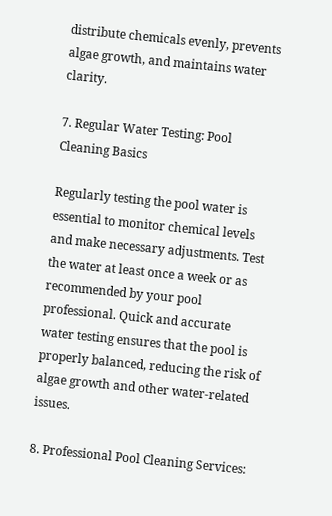distribute chemicals evenly, prevents algae growth, and maintains water clarity.

7. Regular Water Testing: Pool Cleaning Basics

Regularly testing the pool water is essential to monitor chemical levels and make necessary adjustments. Test the water at least once a week or as recommended by your pool professional. Quick and accurate water testing ensures that the pool is properly balanced, reducing the risk of algae growth and other water-related issues.

8. Professional Pool Cleaning Services: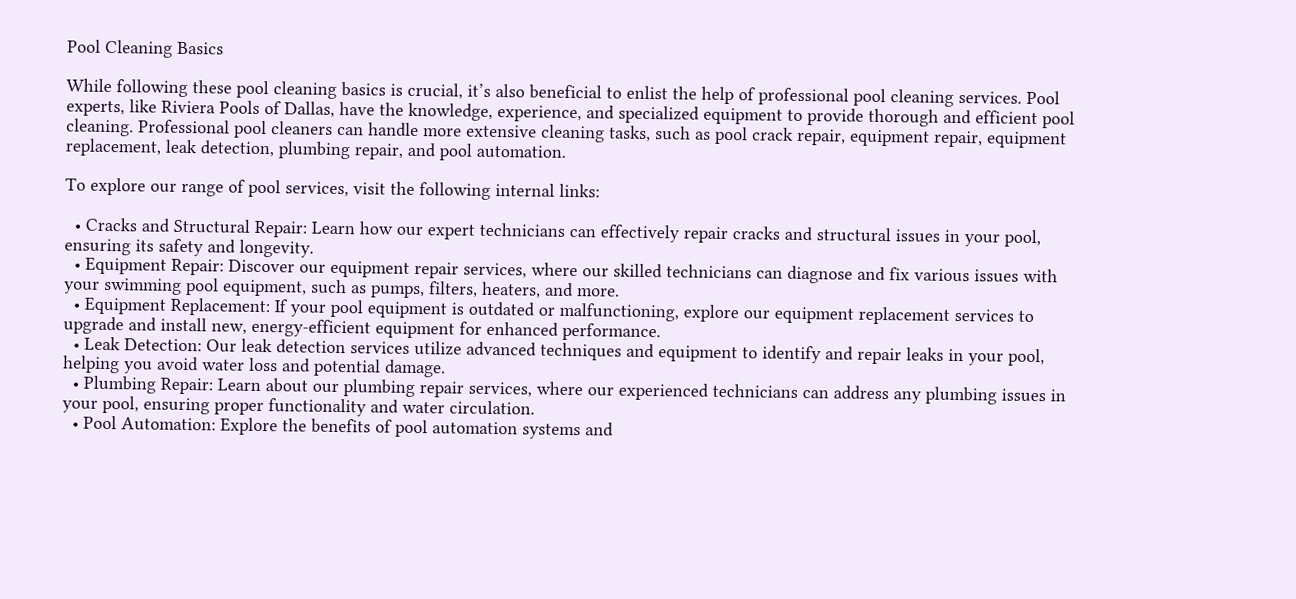Pool Cleaning Basics

While following these pool cleaning basics is crucial, it’s also beneficial to enlist the help of professional pool cleaning services. Pool experts, like Riviera Pools of Dallas, have the knowledge, experience, and specialized equipment to provide thorough and efficient pool cleaning. Professional pool cleaners can handle more extensive cleaning tasks, such as pool crack repair, equipment repair, equipment replacement, leak detection, plumbing repair, and pool automation.

To explore our range of pool services, visit the following internal links:

  • Cracks and Structural Repair: Learn how our expert technicians can effectively repair cracks and structural issues in your pool, ensuring its safety and longevity.
  • Equipment Repair: Discover our equipment repair services, where our skilled technicians can diagnose and fix various issues with your swimming pool equipment, such as pumps, filters, heaters, and more.
  • Equipment Replacement: If your pool equipment is outdated or malfunctioning, explore our equipment replacement services to upgrade and install new, energy-efficient equipment for enhanced performance.
  • Leak Detection: Our leak detection services utilize advanced techniques and equipment to identify and repair leaks in your pool, helping you avoid water loss and potential damage.
  • Plumbing Repair: Learn about our plumbing repair services, where our experienced technicians can address any plumbing issues in your pool, ensuring proper functionality and water circulation.
  • Pool Automation: Explore the benefits of pool automation systems and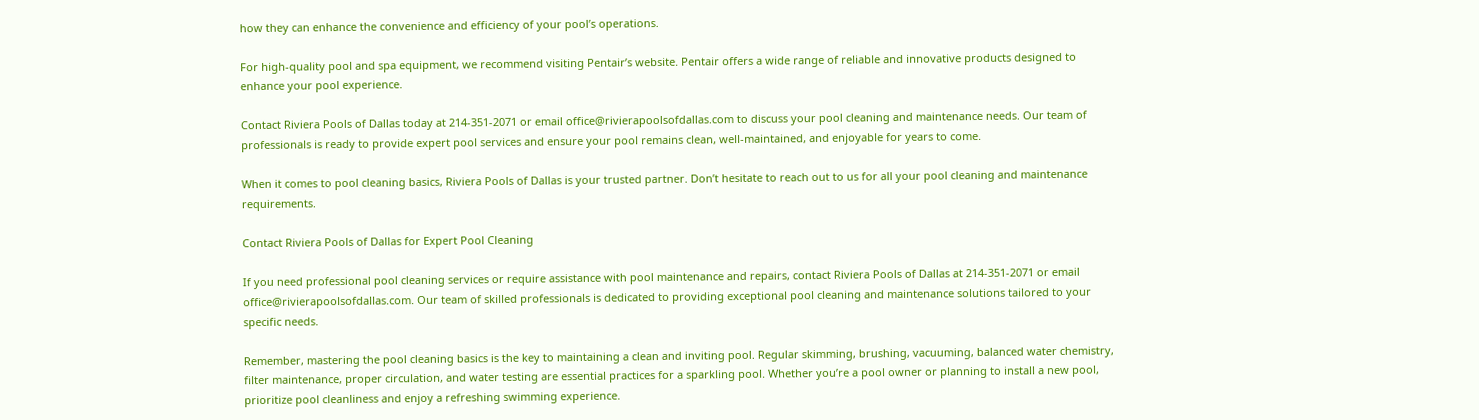how they can enhance the convenience and efficiency of your pool’s operations.

For high-quality pool and spa equipment, we recommend visiting Pentair’s website. Pentair offers a wide range of reliable and innovative products designed to enhance your pool experience.

Contact Riviera Pools of Dallas today at 214-351-2071 or email office@rivierapoolsofdallas.com to discuss your pool cleaning and maintenance needs. Our team of professionals is ready to provide expert pool services and ensure your pool remains clean, well-maintained, and enjoyable for years to come.

When it comes to pool cleaning basics, Riviera Pools of Dallas is your trusted partner. Don’t hesitate to reach out to us for all your pool cleaning and maintenance requirements.

Contact Riviera Pools of Dallas for Expert Pool Cleaning

If you need professional pool cleaning services or require assistance with pool maintenance and repairs, contact Riviera Pools of Dallas at 214-351-2071 or email office@rivierapoolsofdallas.com. Our team of skilled professionals is dedicated to providing exceptional pool cleaning and maintenance solutions tailored to your specific needs.

Remember, mastering the pool cleaning basics is the key to maintaining a clean and inviting pool. Regular skimming, brushing, vacuuming, balanced water chemistry, filter maintenance, proper circulation, and water testing are essential practices for a sparkling pool. Whether you’re a pool owner or planning to install a new pool, prioritize pool cleanliness and enjoy a refreshing swimming experience.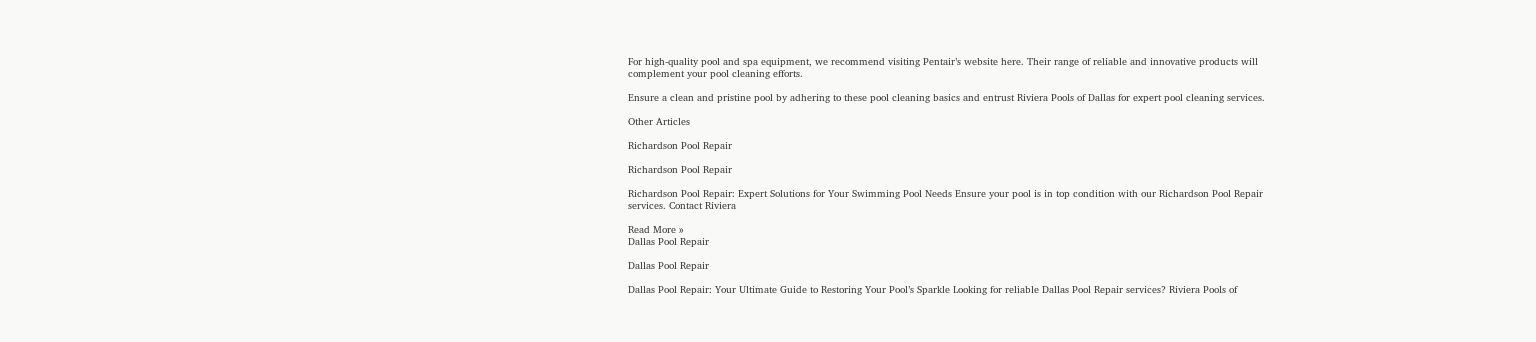For high-quality pool and spa equipment, we recommend visiting Pentair’s website here. Their range of reliable and innovative products will complement your pool cleaning efforts.

Ensure a clean and pristine pool by adhering to these pool cleaning basics and entrust Riviera Pools of Dallas for expert pool cleaning services.

Other Articles

Richardson Pool Repair

Richardson Pool Repair

Richardson Pool Repair: Expert Solutions for Your Swimming Pool Needs Ensure your pool is in top condition with our Richardson Pool Repair services. Contact Riviera

Read More »
Dallas Pool Repair

Dallas Pool Repair

Dallas Pool Repair: Your Ultimate Guide to Restoring Your Pool’s Sparkle Looking for reliable Dallas Pool Repair services? Riviera Pools of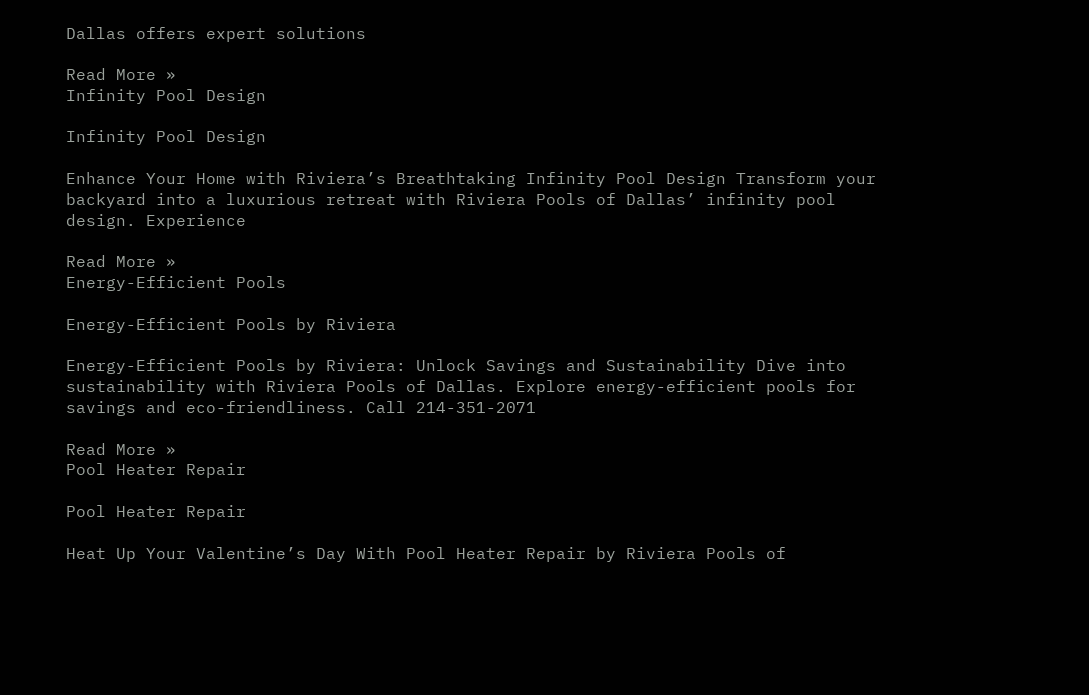Dallas offers expert solutions

Read More »
Infinity Pool Design

Infinity Pool Design

Enhance Your Home with Riviera’s Breathtaking Infinity Pool Design Transform your backyard into a luxurious retreat with Riviera Pools of Dallas’ infinity pool design. Experience

Read More »
Energy-Efficient Pools

Energy-Efficient Pools by Riviera

Energy-Efficient Pools by Riviera: Unlock Savings and Sustainability Dive into sustainability with Riviera Pools of Dallas. Explore energy-efficient pools for savings and eco-friendliness. Call 214-351-2071

Read More »
Pool Heater Repair

Pool Heater Repair

Heat Up Your Valentine’s Day With Pool Heater Repair by Riviera Pools of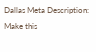Dallas Meta Description: Make this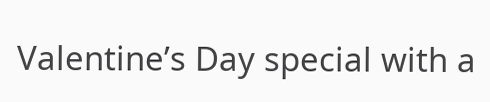Valentine’s Day special with a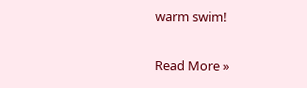warm swim!

Read More »